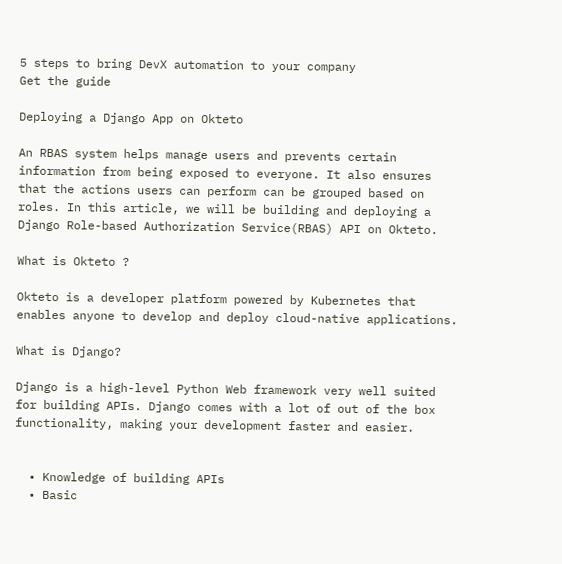5 steps to bring DevX automation to your company
Get the guide

Deploying a Django App on Okteto

An RBAS system helps manage users and prevents certain information from being exposed to everyone. It also ensures that the actions users can perform can be grouped based on roles. In this article, we will be building and deploying a Django Role-based Authorization Service(RBAS) API on Okteto.

What is Okteto ?

Okteto is a developer platform powered by Kubernetes that enables anyone to develop and deploy cloud-native applications.

What is Django?

Django is a high-level Python Web framework very well suited for building APIs. Django comes with a lot of out of the box functionality, making your development faster and easier.


  • Knowledge of building APIs
  • Basic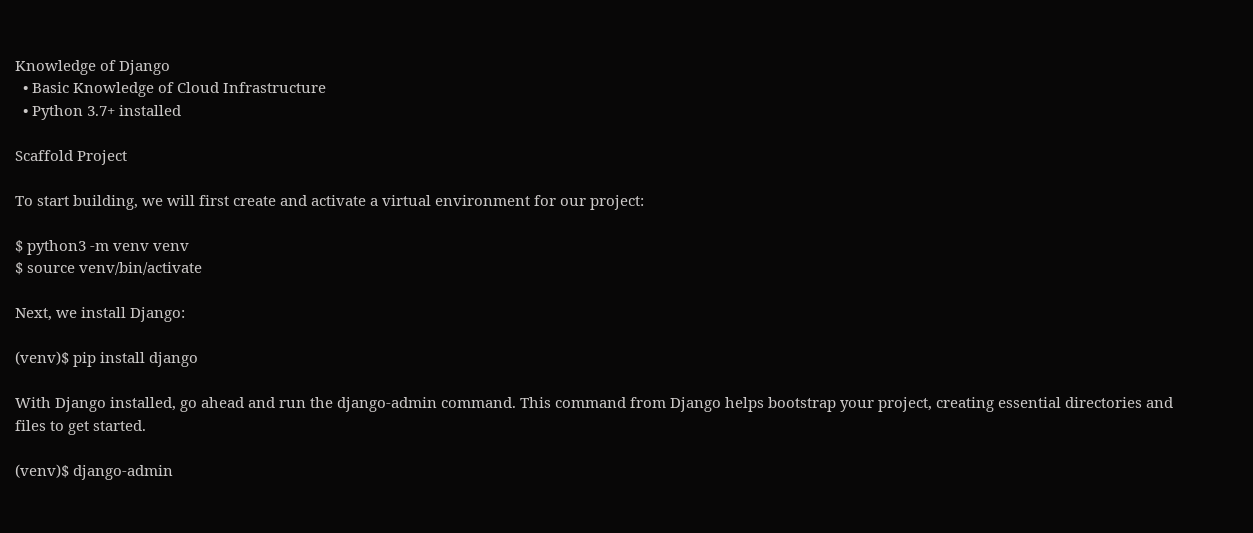Knowledge of Django
  • Basic Knowledge of Cloud Infrastructure
  • Python 3.7+ installed

Scaffold Project

To start building, we will first create and activate a virtual environment for our project:

$ python3 -m venv venv
$ source venv/bin/activate

Next, we install Django:

(venv)$ pip install django

With Django installed, go ahead and run the django-admin command. This command from Django helps bootstrap your project, creating essential directories and files to get started.

(venv)$ django-admin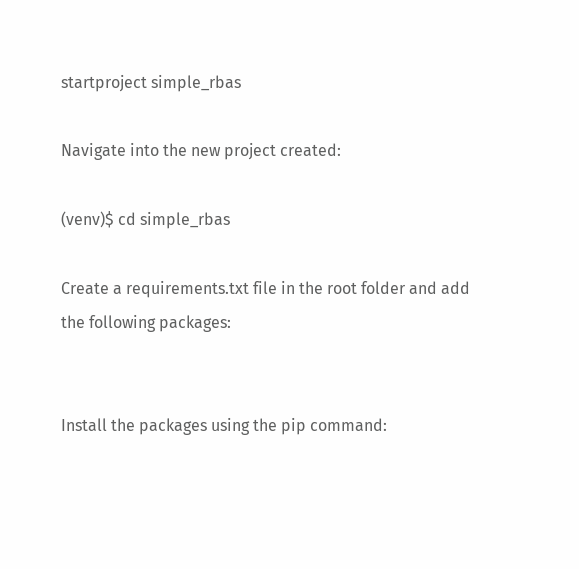startproject simple_rbas

Navigate into the new project created:

(venv)$ cd simple_rbas

Create a requirements.txt file in the root folder and add the following packages:


Install the packages using the pip command: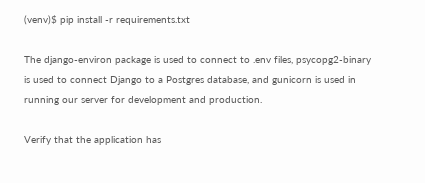(venv)$ pip install -r requirements.txt

The django-environ package is used to connect to .env files, psycopg2-binary is used to connect Django to a Postgres database, and gunicorn is used in running our server for development and production.

Verify that the application has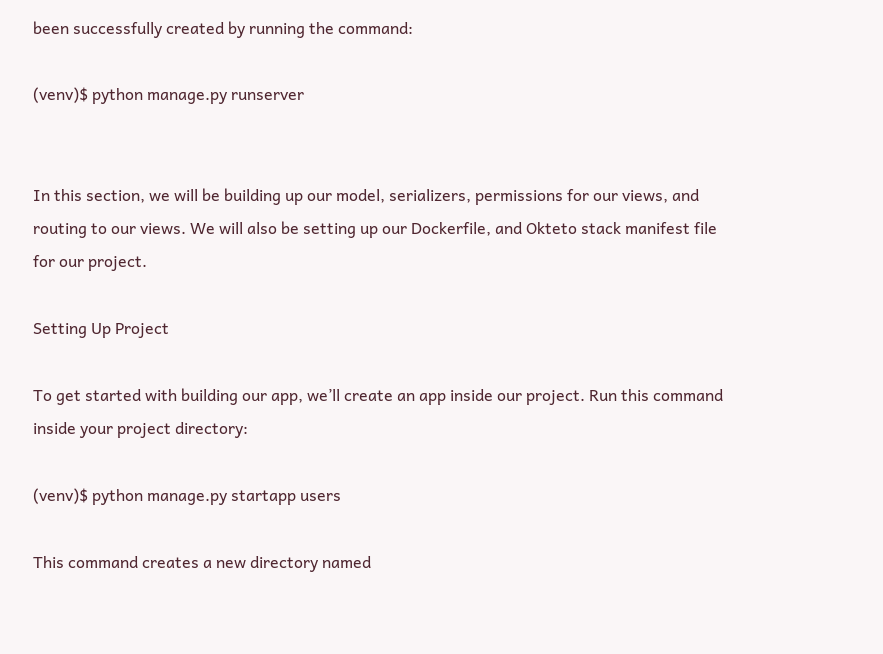been successfully created by running the command:

(venv)$ python manage.py runserver


In this section, we will be building up our model, serializers, permissions for our views, and routing to our views. We will also be setting up our Dockerfile, and Okteto stack manifest file for our project.

Setting Up Project

To get started with building our app, we’ll create an app inside our project. Run this command inside your project directory:

(venv)$ python manage.py startapp users

This command creates a new directory named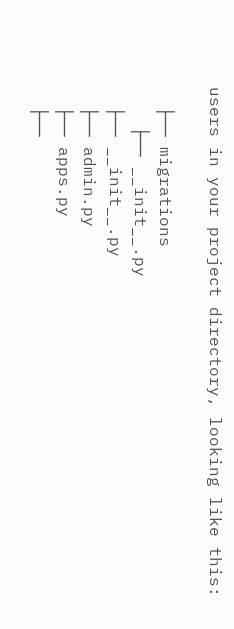users in your project directory, looking like this:

  ├── migrations
    ├── __init__.py
  ├── __init__.py
  ├── admin.py
  ├── apps.py
  ├──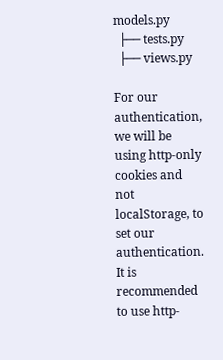models.py
  ├── tests.py
  ├── views.py

For our authentication, we will be using http-only cookies and not localStorage, to set our authentication. It is recommended to use http-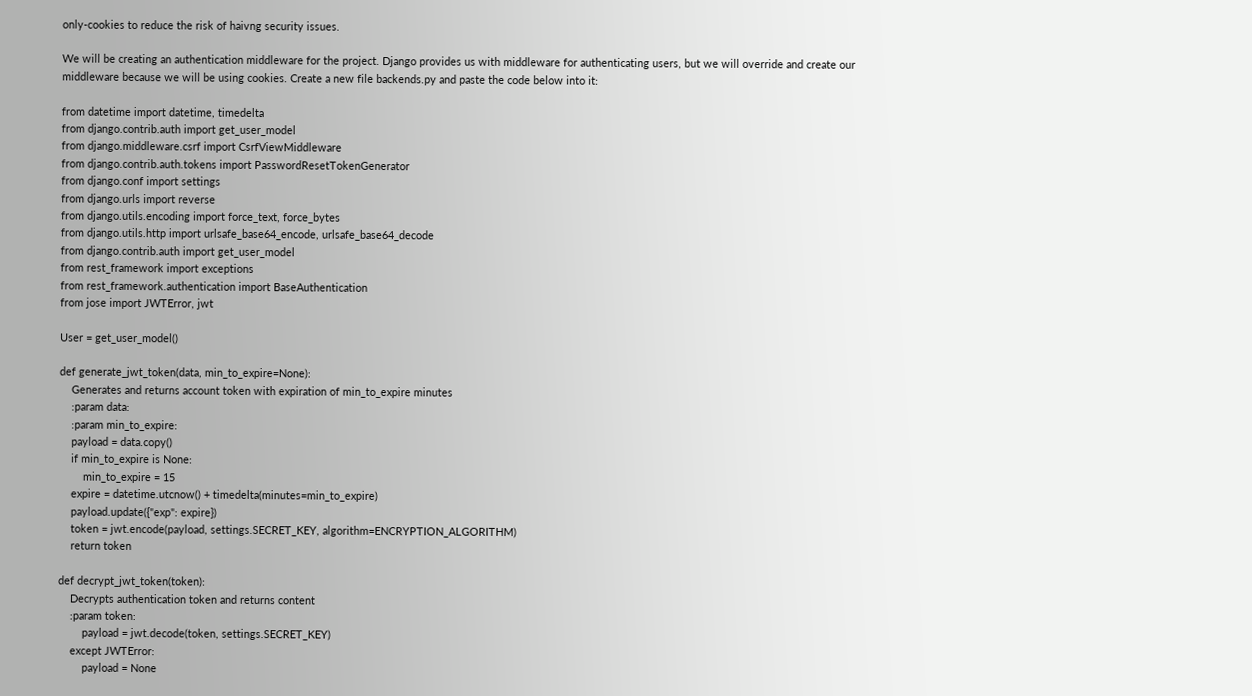only-cookies to reduce the risk of haivng security issues.

We will be creating an authentication middleware for the project. Django provides us with middleware for authenticating users, but we will override and create our middleware because we will be using cookies. Create a new file backends.py and paste the code below into it:

from datetime import datetime, timedelta
from django.contrib.auth import get_user_model
from django.middleware.csrf import CsrfViewMiddleware
from django.contrib.auth.tokens import PasswordResetTokenGenerator
from django.conf import settings
from django.urls import reverse
from django.utils.encoding import force_text, force_bytes
from django.utils.http import urlsafe_base64_encode, urlsafe_base64_decode
from django.contrib.auth import get_user_model
from rest_framework import exceptions
from rest_framework.authentication import BaseAuthentication
from jose import JWTError, jwt

User = get_user_model()

def generate_jwt_token(data, min_to_expire=None):
    Generates and returns account token with expiration of min_to_expire minutes
    :param data:
    :param min_to_expire:
    payload = data.copy()
    if min_to_expire is None:
        min_to_expire = 15
    expire = datetime.utcnow() + timedelta(minutes=min_to_expire)
    payload.update({"exp": expire})
    token = jwt.encode(payload, settings.SECRET_KEY, algorithm=ENCRYPTION_ALGORITHM)
    return token

def decrypt_jwt_token(token):
    Decrypts authentication token and returns content
    :param token:
        payload = jwt.decode(token, settings.SECRET_KEY)
    except JWTError:
        payload = None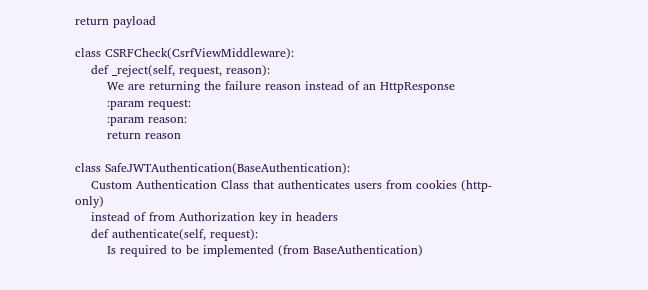return payload

class CSRFCheck(CsrfViewMiddleware):
    def _reject(self, request, reason):
        We are returning the failure reason instead of an HttpResponse
        :param request:
        :param reason:
        return reason

class SafeJWTAuthentication(BaseAuthentication):
    Custom Authentication Class that authenticates users from cookies (http-only)
    instead of from Authorization key in headers
    def authenticate(self, request):
        Is required to be implemented (from BaseAuthentication)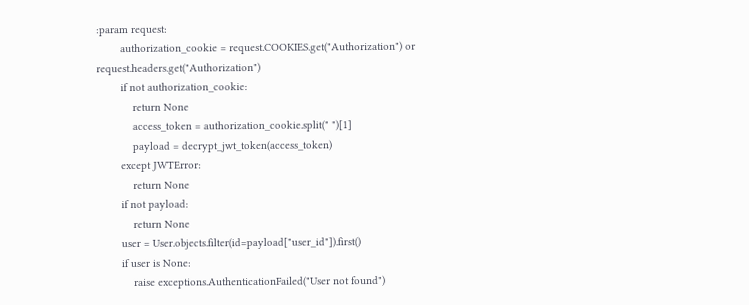:param request:
        authorization_cookie = request.COOKIES.get("Authorization") or request.headers.get("Authorization")
        if not authorization_cookie:
            return None
            access_token = authorization_cookie.split(" ")[1]
            payload = decrypt_jwt_token(access_token)
        except JWTError:
            return None
        if not payload:
            return None
        user = User.objects.filter(id=payload["user_id"]).first()
        if user is None:
            raise exceptions.AuthenticationFailed("User not found")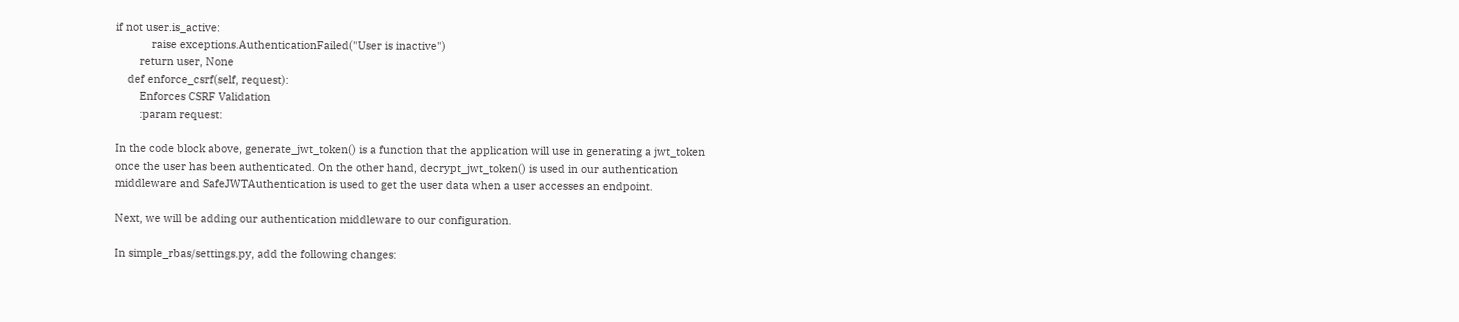if not user.is_active:
            raise exceptions.AuthenticationFailed("User is inactive")
        return user, None
    def enforce_csrf(self, request):
        Enforces CSRF Validation
        :param request:

In the code block above, generate_jwt_token() is a function that the application will use in generating a jwt_token once the user has been authenticated. On the other hand, decrypt_jwt_token() is used in our authentication middleware and SafeJWTAuthentication is used to get the user data when a user accesses an endpoint.

Next, we will be adding our authentication middleware to our configuration.

In simple_rbas/settings.py, add the following changes: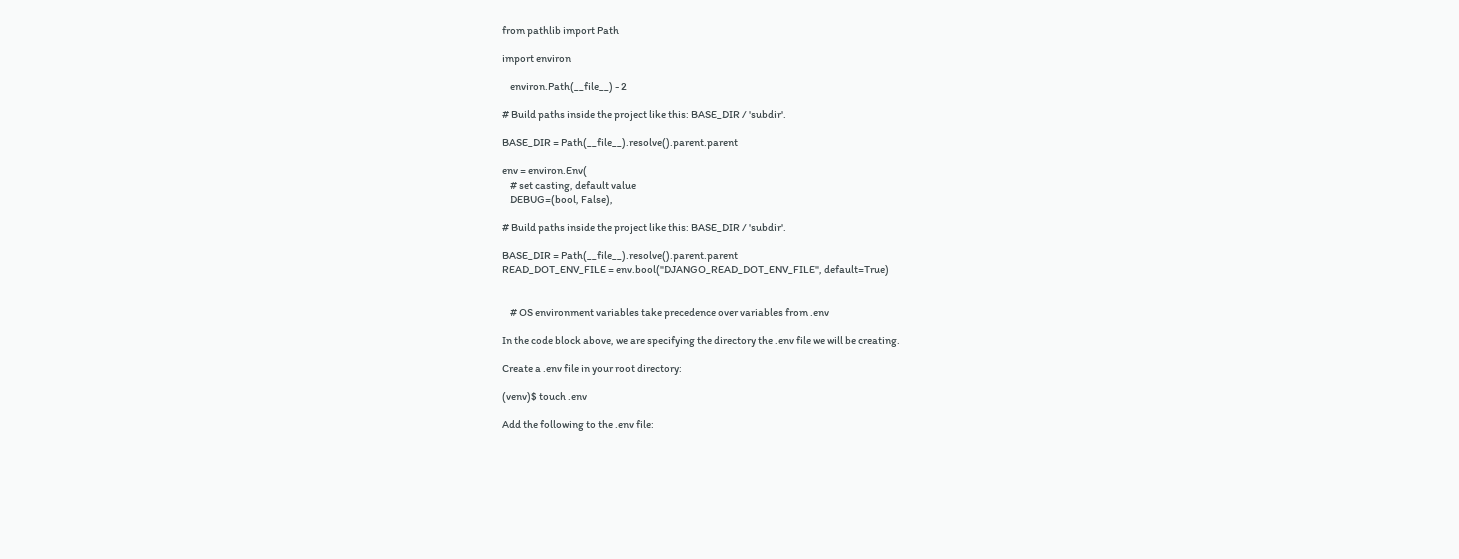from pathlib import Path

import environ

    environ.Path(__file__) - 2

# Build paths inside the project like this: BASE_DIR / 'subdir'.

BASE_DIR = Path(__file__).resolve().parent.parent

env = environ.Env(
    # set casting, default value
    DEBUG=(bool, False),

# Build paths inside the project like this: BASE_DIR / 'subdir'.

BASE_DIR = Path(__file__).resolve().parent.parent
READ_DOT_ENV_FILE = env.bool("DJANGO_READ_DOT_ENV_FILE", default=True)


    # OS environment variables take precedence over variables from .env

In the code block above, we are specifying the directory the .env file we will be creating.

Create a .env file in your root directory:

(venv)$ touch .env

Add the following to the .env file: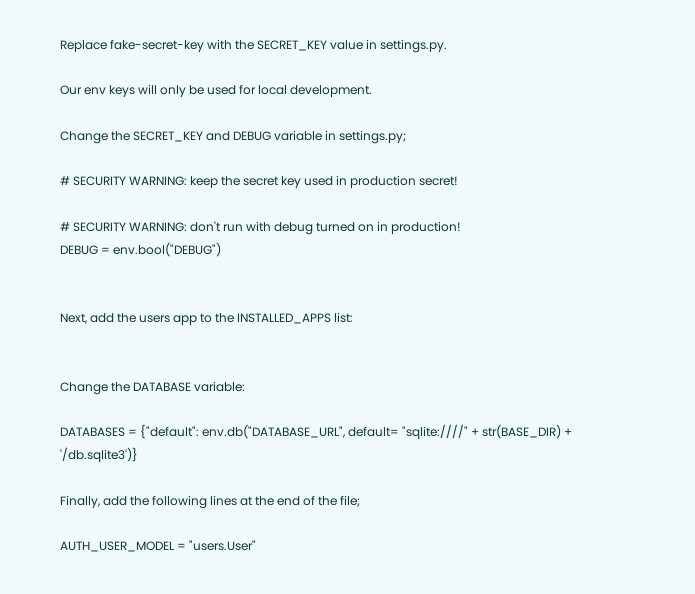Replace fake-secret-key with the SECRET_KEY value in settings.py.

Our env keys will only be used for local development.

Change the SECRET_KEY and DEBUG variable in settings.py;

# SECURITY WARNING: keep the secret key used in production secret!

# SECURITY WARNING: don't run with debug turned on in production!
DEBUG = env.bool("DEBUG")


Next, add the users app to the INSTALLED_APPS list:


Change the DATABASE variable:

DATABASES = {"default": env.db("DATABASE_URL", default= "sqlite:////" + str(BASE_DIR) + '/db.sqlite3')}

Finally, add the following lines at the end of the file;

AUTH_USER_MODEL = "users.User"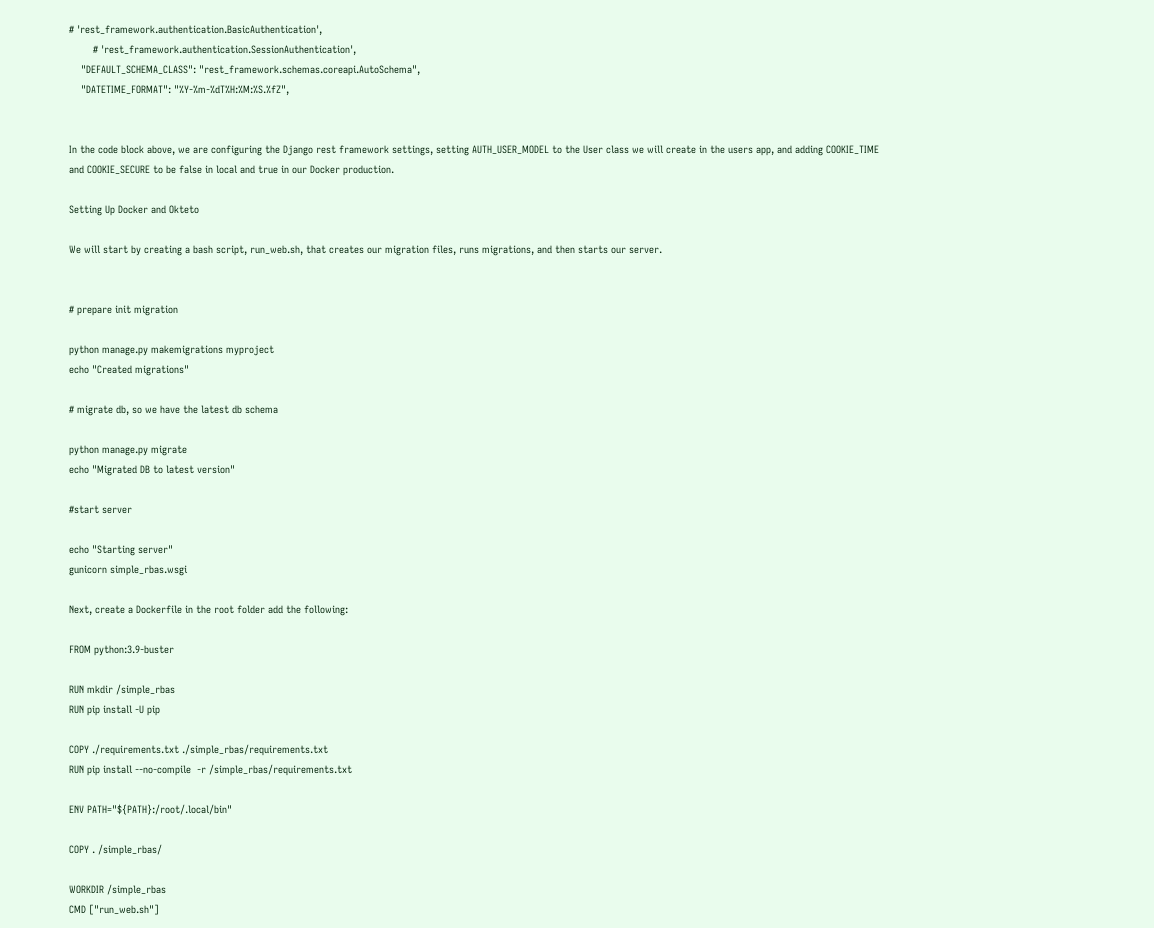# 'rest_framework.authentication.BasicAuthentication',
        # 'rest_framework.authentication.SessionAuthentication',
    "DEFAULT_SCHEMA_CLASS": "rest_framework.schemas.coreapi.AutoSchema",
    "DATETIME_FORMAT": "%Y-%m-%dT%H:%M:%S.%fZ",


In the code block above, we are configuring the Django rest framework settings, setting AUTH_USER_MODEL to the User class we will create in the users app, and adding COOKIE_TIME and COOKIE_SECURE to be false in local and true in our Docker production.

Setting Up Docker and Okteto

We will start by creating a bash script, run_web.sh, that creates our migration files, runs migrations, and then starts our server.


# prepare init migration

python manage.py makemigrations myproject
echo "Created migrations"

# migrate db, so we have the latest db schema

python manage.py migrate
echo "Migrated DB to latest version"

#start server

echo "Starting server"
gunicorn simple_rbas.wsgi

Next, create a Dockerfile in the root folder add the following:

FROM python:3.9-buster

RUN mkdir /simple_rbas
RUN pip install -U pip

COPY ./requirements.txt ./simple_rbas/requirements.txt
RUN pip install --no-compile  -r /simple_rbas/requirements.txt

ENV PATH="${PATH}:/root/.local/bin"

COPY . /simple_rbas/

WORKDIR /simple_rbas
CMD ["run_web.sh"]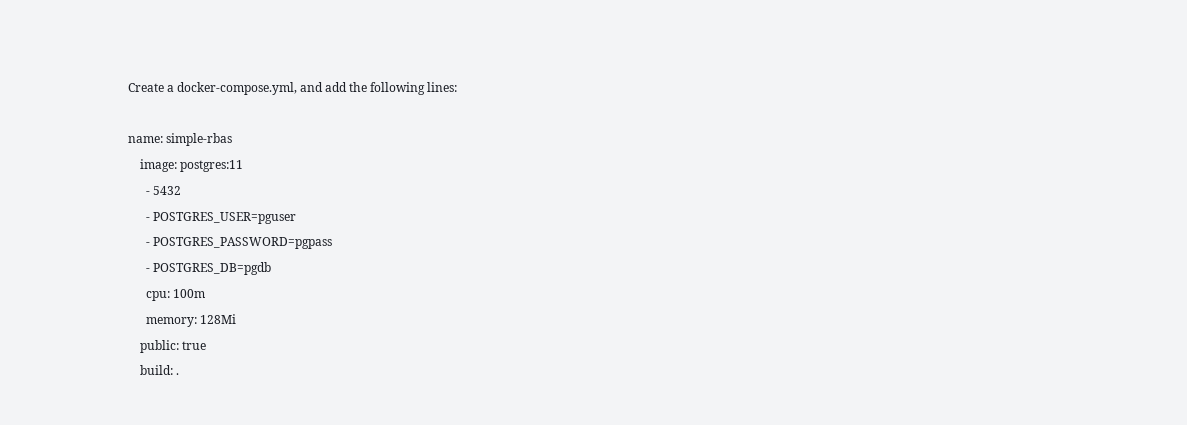Create a docker-compose.yml, and add the following lines:

name: simple-rbas
    image: postgres:11
      - 5432
      - POSTGRES_USER=pguser
      - POSTGRES_PASSWORD=pgpass
      - POSTGRES_DB=pgdb
      cpu: 100m
      memory: 128Mi
    public: true
    build: .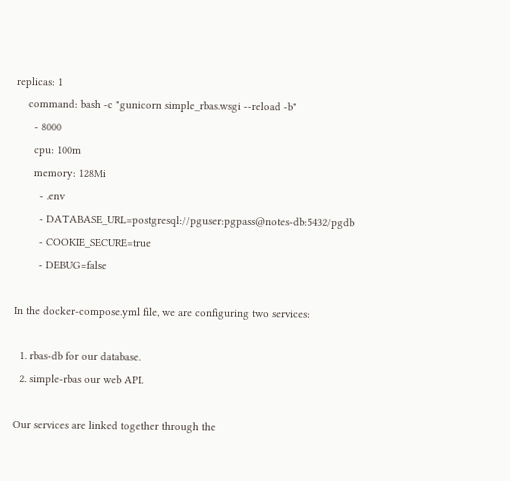replicas: 1
    command: bash -c "gunicorn simple_rbas.wsgi --reload -b"
      - 8000
      cpu: 100m
      memory: 128Mi
        - .env
        - DATABASE_URL=postgresql://pguser:pgpass@notes-db:5432/pgdb
        - COOKIE_SECURE=true
        - DEBUG=false

In the docker-compose.yml file, we are configuring two services:

  1. rbas-db for our database.
  2. simple-rbas our web API.

Our services are linked together through the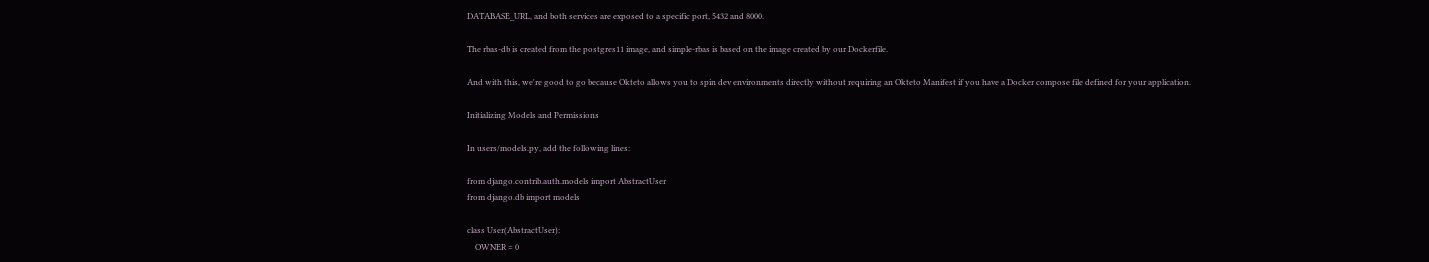DATABASE_URL, and both services are exposed to a specific port, 5432 and 8000.

The rbas-db is created from the postgres11 image, and simple-rbas is based on the image created by our Dockerfile.

And with this, we're good to go because Okteto allows you to spin dev environments directly without requiring an Okteto Manifest if you have a Docker compose file defined for your application.

Initializing Models and Permissions

In users/models.py, add the following lines:

from django.contrib.auth.models import AbstractUser
from django.db import models

class User(AbstractUser):
    OWNER = 0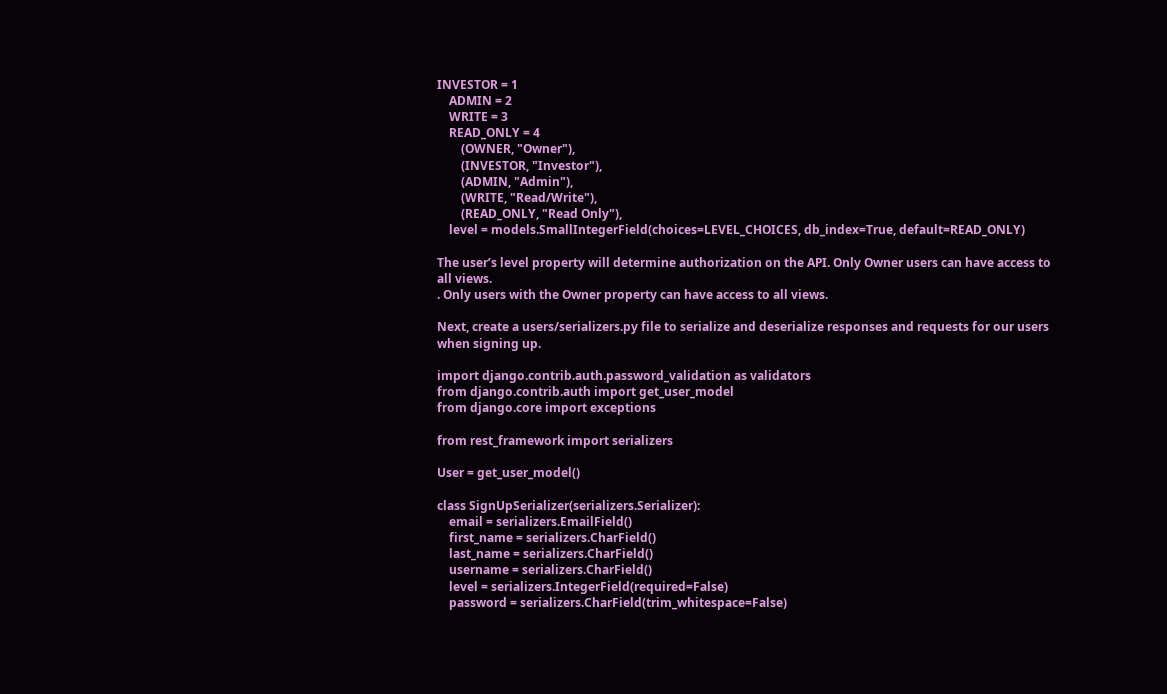INVESTOR = 1
    ADMIN = 2
    WRITE = 3
    READ_ONLY = 4
        (OWNER, "Owner"),
        (INVESTOR, "Investor"),
        (ADMIN, "Admin"),
        (WRITE, "Read/Write"),
        (READ_ONLY, "Read Only"),
    level = models.SmallIntegerField(choices=LEVEL_CHOICES, db_index=True, default=READ_ONLY)

The user’s level property will determine authorization on the API. Only Owner users can have access to all views.
. Only users with the Owner property can have access to all views.

Next, create a users/serializers.py file to serialize and deserialize responses and requests for our users when signing up.

import django.contrib.auth.password_validation as validators
from django.contrib.auth import get_user_model
from django.core import exceptions

from rest_framework import serializers

User = get_user_model()

class SignUpSerializer(serializers.Serializer):
    email = serializers.EmailField()
    first_name = serializers.CharField()
    last_name = serializers.CharField()
    username = serializers.CharField()
    level = serializers.IntegerField(required=False)
    password = serializers.CharField(trim_whitespace=False)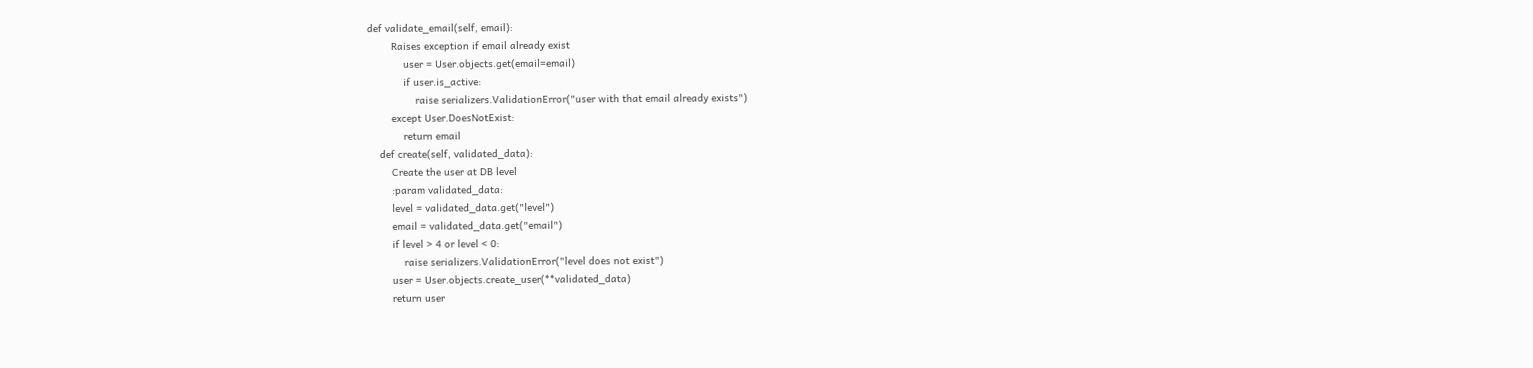def validate_email(self, email):
        Raises exception if email already exist
            user = User.objects.get(email=email)
            if user.is_active:
                raise serializers.ValidationError("user with that email already exists")
        except User.DoesNotExist:
            return email
    def create(self, validated_data):
        Create the user at DB level
        :param validated_data:
        level = validated_data.get("level")
        email = validated_data.get("email")
        if level > 4 or level < 0:
            raise serializers.ValidationError("level does not exist")
        user = User.objects.create_user(**validated_data)
        return user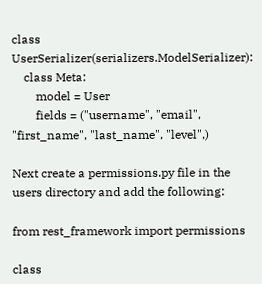class UserSerializer(serializers.ModelSerializer):
    class Meta:
        model = User
        fields = ("username", "email", "first_name", "last_name", "level",)

Next create a permissions.py file in the users directory and add the following:

from rest_framework import permissions

class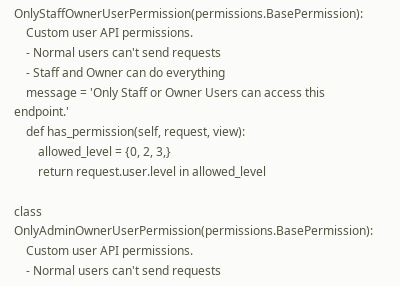OnlyStaffOwnerUserPermission(permissions.BasePermission):
    Custom user API permissions.
    - Normal users can't send requests
    - Staff and Owner can do everything
    message = 'Only Staff or Owner Users can access this endpoint.'
    def has_permission(self, request, view):
        allowed_level = {0, 2, 3,}
        return request.user.level in allowed_level

class OnlyAdminOwnerUserPermission(permissions.BasePermission):
    Custom user API permissions.
    - Normal users can't send requests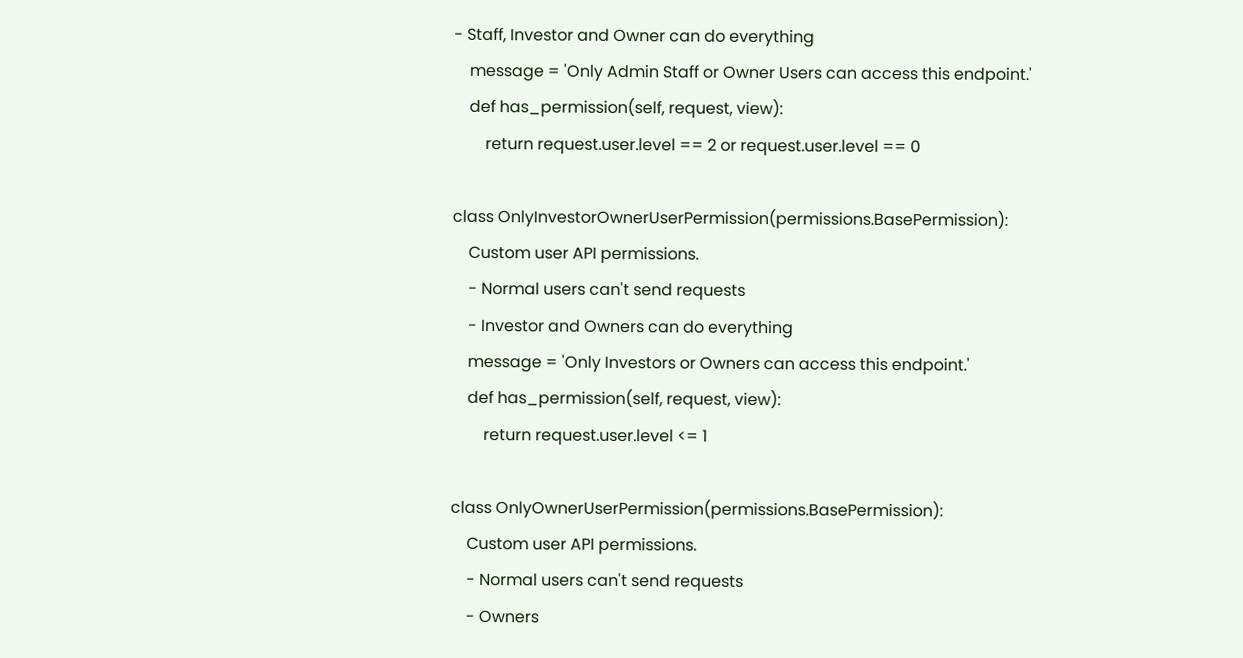- Staff, Investor and Owner can do everything
    message = 'Only Admin Staff or Owner Users can access this endpoint.'
    def has_permission(self, request, view):
        return request.user.level == 2 or request.user.level == 0

class OnlyInvestorOwnerUserPermission(permissions.BasePermission):
    Custom user API permissions.
    - Normal users can't send requests
    - Investor and Owners can do everything
    message = 'Only Investors or Owners can access this endpoint.'
    def has_permission(self, request, view):
        return request.user.level <= 1

class OnlyOwnerUserPermission(permissions.BasePermission):
    Custom user API permissions.
    - Normal users can't send requests
    - Owners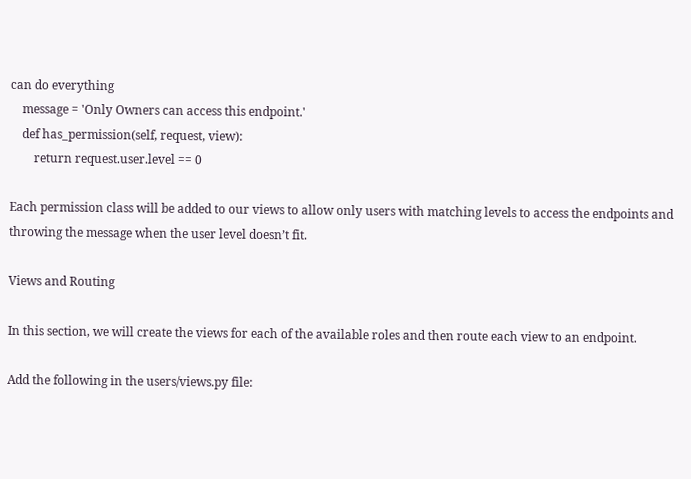can do everything
    message = 'Only Owners can access this endpoint.'
    def has_permission(self, request, view):
        return request.user.level == 0

Each permission class will be added to our views to allow only users with matching levels to access the endpoints and throwing the message when the user level doesn’t fit.

Views and Routing

In this section, we will create the views for each of the available roles and then route each view to an endpoint.

Add the following in the users/views.py file: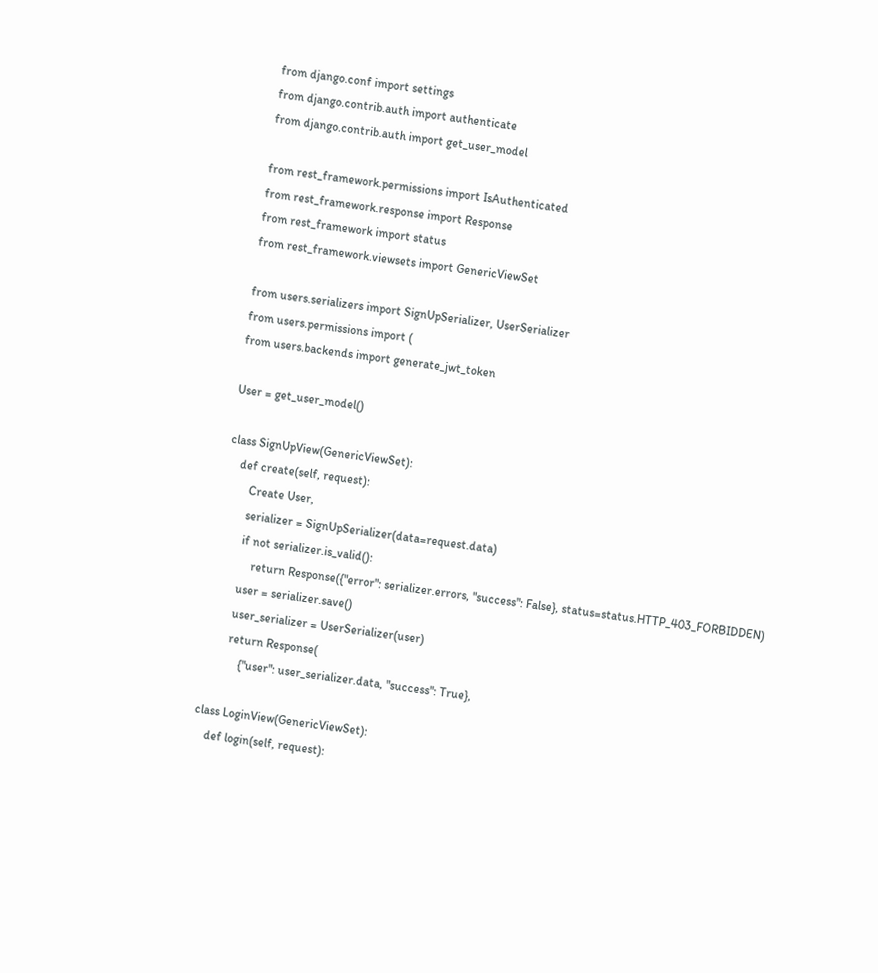from django.conf import settings
from django.contrib.auth import authenticate
from django.contrib.auth import get_user_model

from rest_framework.permissions import IsAuthenticated
from rest_framework.response import Response
from rest_framework import status
from rest_framework.viewsets import GenericViewSet

from users.serializers import SignUpSerializer, UserSerializer
from users.permissions import (
from users.backends import generate_jwt_token

User = get_user_model()

class SignUpView(GenericViewSet):
    def create(self, request):
        Create User,
        serializer = SignUpSerializer(data=request.data)
        if not serializer.is_valid():
            return Response({"error": serializer.errors, "success": False}, status=status.HTTP_403_FORBIDDEN)
        user = serializer.save()
        user_serializer = UserSerializer(user)
        return Response(
            {"user": user_serializer.data, "success": True},

class LoginView(GenericViewSet):
    def login(self, request):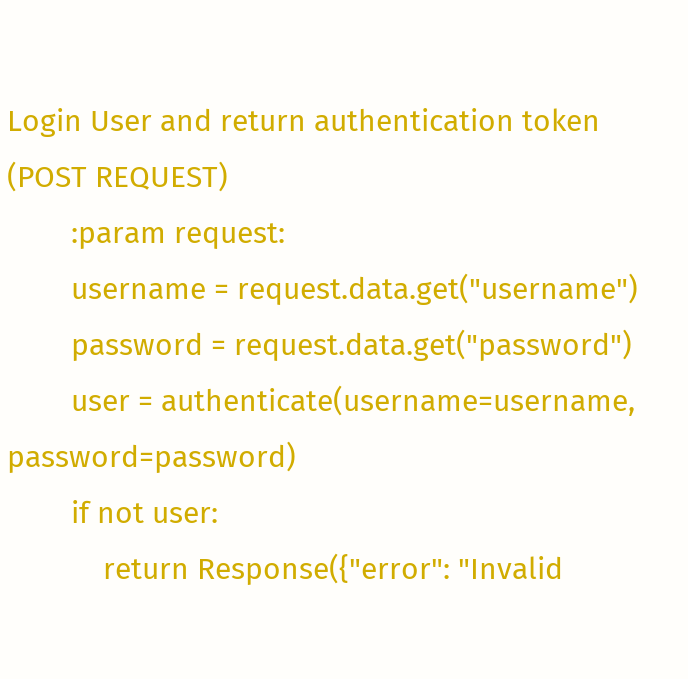Login User and return authentication token (POST REQUEST)
        :param request:
        username = request.data.get("username")
        password = request.data.get("password")
        user = authenticate(username=username, password=password)
        if not user:
            return Response({"error": "Invalid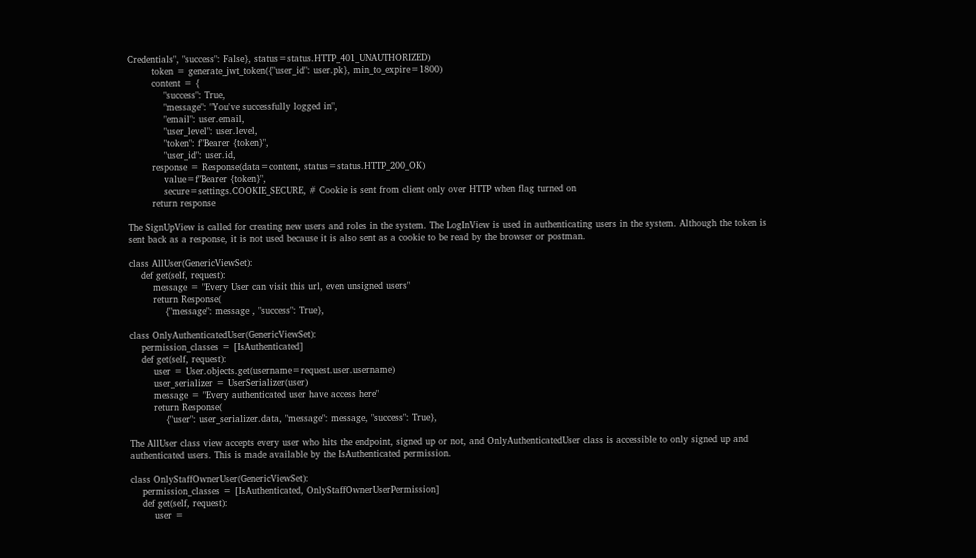Credentials", "success": False}, status=status.HTTP_401_UNAUTHORIZED)
        token = generate_jwt_token({"user_id": user.pk}, min_to_expire=1800)
        content = {
            "success": True,
            "message": "You've successfully logged in",
            "email": user.email,
            "user_level": user.level,
            "token": f"Bearer {token}",
            "user_id": user.id,
        response = Response(data=content, status=status.HTTP_200_OK)
            value=f"Bearer {token}",
            secure=settings.COOKIE_SECURE, # Cookie is sent from client only over HTTP when flag turned on
        return response

The SignUpView is called for creating new users and roles in the system. The LogInView is used in authenticating users in the system. Although the token is sent back as a response, it is not used because it is also sent as a cookie to be read by the browser or postman.

class AllUser(GenericViewSet):
    def get(self, request):
        message = "Every User can visit this url, even unsigned users"
        return Response(
            {"message": message , "success": True},

class OnlyAuthenticatedUser(GenericViewSet):
    permission_classes = [IsAuthenticated]
    def get(self, request):
        user = User.objects.get(username=request.user.username)
        user_serializer = UserSerializer(user)
        message = "Every authenticated user have access here"
        return Response(
            {"user": user_serializer.data, "message": message, "success": True},

The AllUser class view accepts every user who hits the endpoint, signed up or not, and OnlyAuthenticatedUser class is accessible to only signed up and authenticated users. This is made available by the IsAuthenticated permission.

class OnlyStaffOwnerUser(GenericViewSet):
    permission_classes = [IsAuthenticated, OnlyStaffOwnerUserPermission]
    def get(self, request):
        user =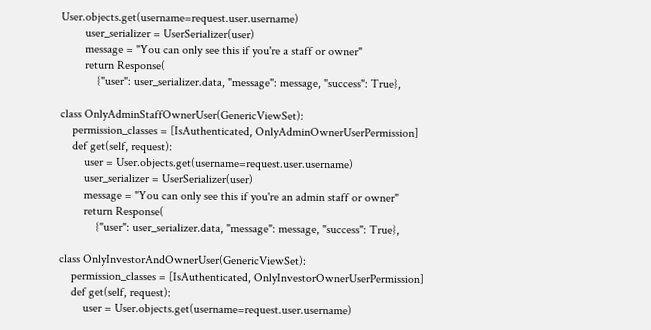User.objects.get(username=request.user.username)
        user_serializer = UserSerializer(user)
        message = "You can only see this if you're a staff or owner"
        return Response(
            {"user": user_serializer.data, "message": message, "success": True},

class OnlyAdminStaffOwnerUser(GenericViewSet):
    permission_classes = [IsAuthenticated, OnlyAdminOwnerUserPermission]
    def get(self, request):
        user = User.objects.get(username=request.user.username)
        user_serializer = UserSerializer(user)
        message = "You can only see this if you're an admin staff or owner"
        return Response(
            {"user": user_serializer.data, "message": message, "success": True},

class OnlyInvestorAndOwnerUser(GenericViewSet):
    permission_classes = [IsAuthenticated, OnlyInvestorOwnerUserPermission]
    def get(self, request):
        user = User.objects.get(username=request.user.username)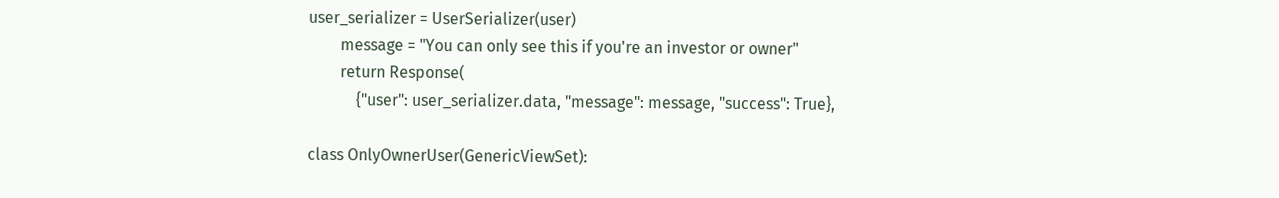user_serializer = UserSerializer(user)
        message = "You can only see this if you're an investor or owner"
        return Response(
            {"user": user_serializer.data, "message": message, "success": True},

class OnlyOwnerUser(GenericViewSet):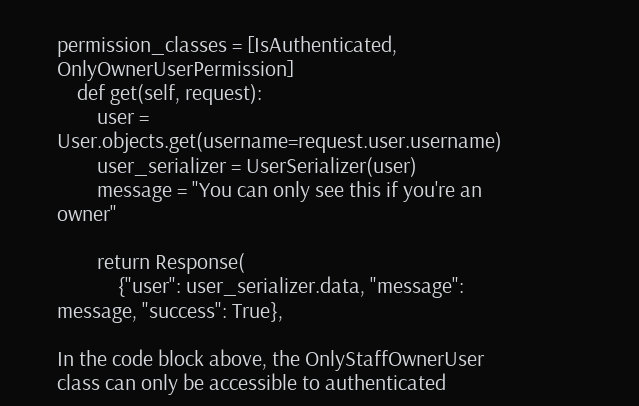permission_classes = [IsAuthenticated, OnlyOwnerUserPermission]
    def get(self, request):
        user = User.objects.get(username=request.user.username)
        user_serializer = UserSerializer(user)
        message = "You can only see this if you're an owner"

        return Response(
            {"user": user_serializer.data, "message": message, "success": True},

In the code block above, the OnlyStaffOwnerUser class can only be accessible to authenticated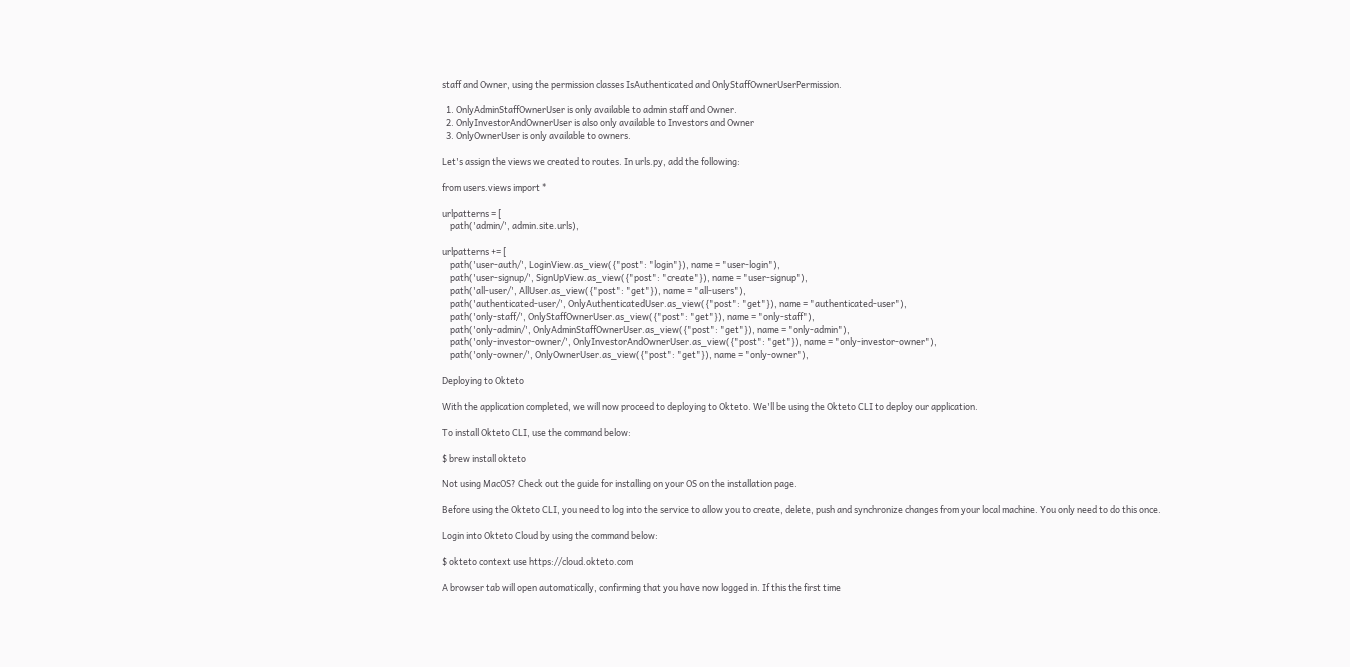staff and Owner, using the permission classes IsAuthenticated and OnlyStaffOwnerUserPermission.

  1. OnlyAdminStaffOwnerUser is only available to admin staff and Owner.
  2. OnlyInvestorAndOwnerUser is also only available to Investors and Owner
  3. OnlyOwnerUser is only available to owners.

Let's assign the views we created to routes. In urls.py, add the following:

from users.views import *

urlpatterns = [
    path('admin/', admin.site.urls),

urlpatterns += [
    path('user-auth/', LoginView.as_view({"post": "login"}), name = "user-login"),
    path('user-signup/', SignUpView.as_view({"post": "create"}), name = "user-signup"),
    path('all-user/', AllUser.as_view({"post": "get"}), name = "all-users"),
    path('authenticated-user/', OnlyAuthenticatedUser.as_view({"post": "get"}), name = "authenticated-user"),
    path('only-staff/', OnlyStaffOwnerUser.as_view({"post": "get"}), name = "only-staff"),
    path('only-admin/', OnlyAdminStaffOwnerUser.as_view({"post": "get"}), name = "only-admin"),
    path('only-investor-owner/', OnlyInvestorAndOwnerUser.as_view({"post": "get"}), name = "only-investor-owner"),
    path('only-owner/', OnlyOwnerUser.as_view({"post": "get"}), name = "only-owner"),

Deploying to Okteto

With the application completed, we will now proceed to deploying to Okteto. We'll be using the Okteto CLI to deploy our application.

To install Okteto CLI, use the command below:

$ brew install okteto

Not using MacOS? Check out the guide for installing on your OS on the installation page.

Before using the Okteto CLI, you need to log into the service to allow you to create, delete, push and synchronize changes from your local machine. You only need to do this once.

Login into Okteto Cloud by using the command below:

$ okteto context use https://cloud.okteto.com

A browser tab will open automatically, confirming that you have now logged in. If this the first time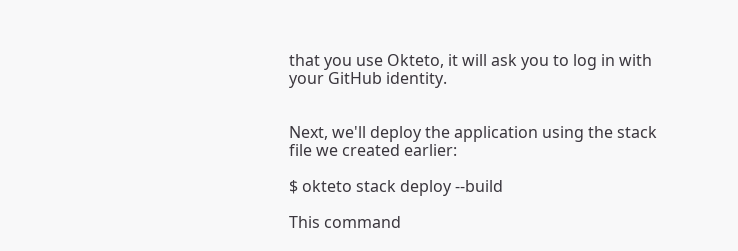that you use Okteto, it will ask you to log in with your GitHub identity.


Next, we'll deploy the application using the stack file we created earlier:

$ okteto stack deploy --build

This command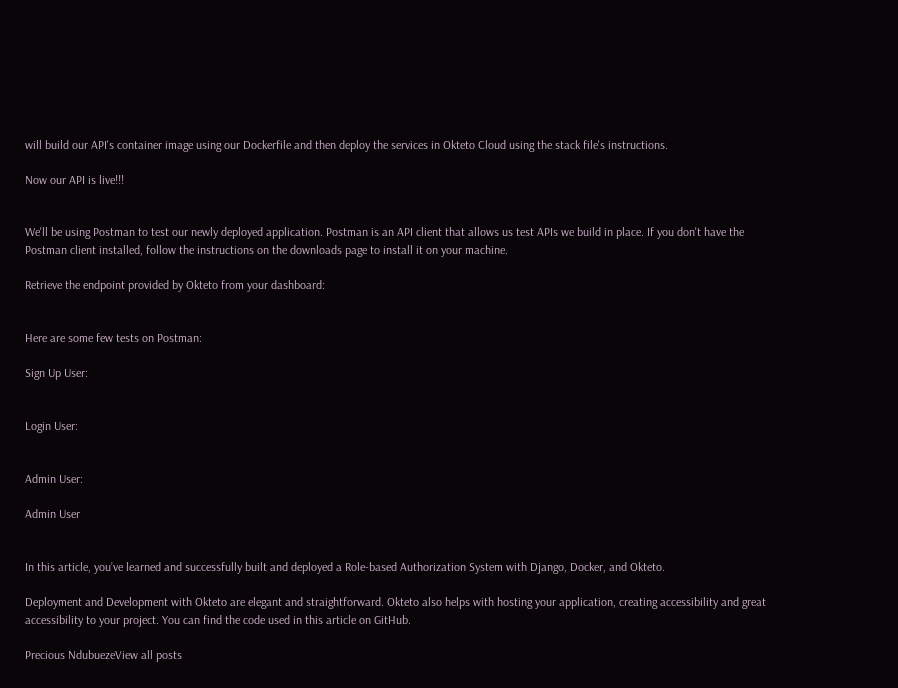will build our API's container image using our Dockerfile and then deploy the services in Okteto Cloud using the stack file's instructions.

Now our API is live!!!


We'll be using Postman to test our newly deployed application. Postman is an API client that allows us test APIs we build in place. If you don't have the Postman client installed, follow the instructions on the downloads page to install it on your machine.

Retrieve the endpoint provided by Okteto from your dashboard:


Here are some few tests on Postman:

Sign Up User:


Login User:


Admin User:

Admin User


In this article, you’ve learned and successfully built and deployed a Role-based Authorization System with Django, Docker, and Okteto.

Deployment and Development with Okteto are elegant and straightforward. Okteto also helps with hosting your application, creating accessibility and great accessibility to your project. You can find the code used in this article on GitHub.

Precious NdubuezeView all posts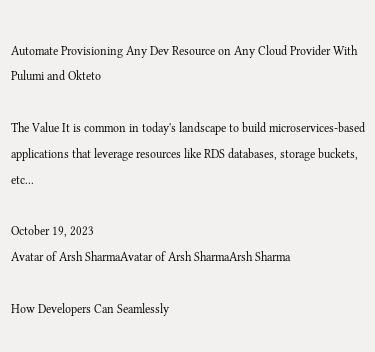Automate Provisioning Any Dev Resource on Any Cloud Provider With Pulumi and Okteto

The Value It is common in today's landscape to build microservices-based applications that leverage resources like RDS databases, storage buckets, etc...

October 19, 2023
Avatar of Arsh SharmaAvatar of Arsh SharmaArsh Sharma

How Developers Can Seamlessly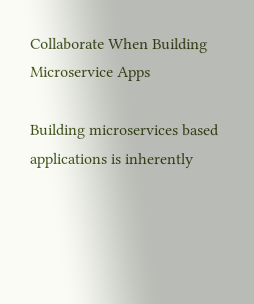Collaborate When Building Microservice Apps

Building microservices based applications is inherently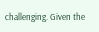challenging. Given the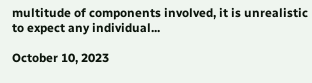multitude of components involved, it is unrealistic to expect any individual...

October 10, 2023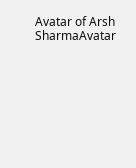Avatar of Arsh SharmaAvatar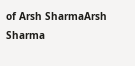of Arsh SharmaArsh Sharma